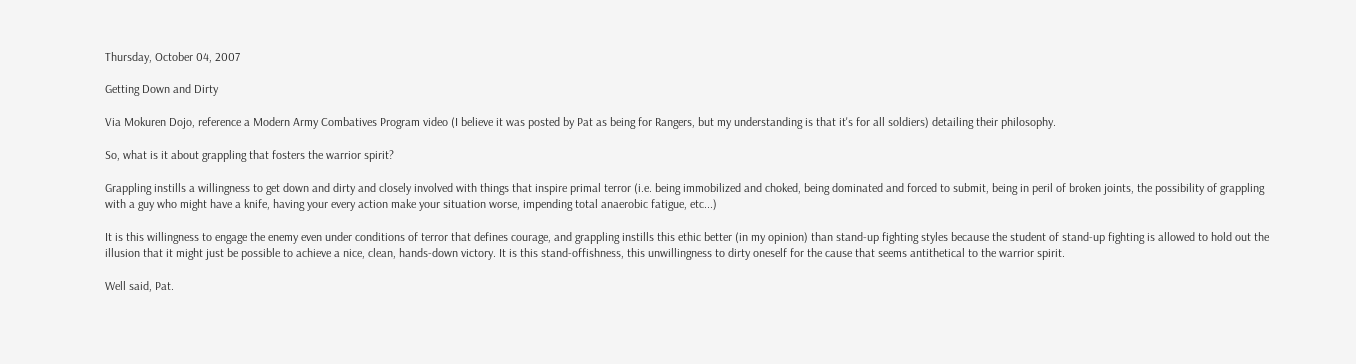Thursday, October 04, 2007

Getting Down and Dirty

Via Mokuren Dojo, reference a Modern Army Combatives Program video (I believe it was posted by Pat as being for Rangers, but my understanding is that it's for all soldiers) detailing their philosophy.

So, what is it about grappling that fosters the warrior spirit?

Grappling instills a willingness to get down and dirty and closely involved with things that inspire primal terror (i.e. being immobilized and choked, being dominated and forced to submit, being in peril of broken joints, the possibility of grappling with a guy who might have a knife, having your every action make your situation worse, impending total anaerobic fatigue, etc...)

It is this willingness to engage the enemy even under conditions of terror that defines courage, and grappling instills this ethic better (in my opinion) than stand-up fighting styles because the student of stand-up fighting is allowed to hold out the illusion that it might just be possible to achieve a nice, clean, hands-down victory. It is this stand-offishness, this unwillingness to dirty oneself for the cause that seems antithetical to the warrior spirit.

Well said, Pat.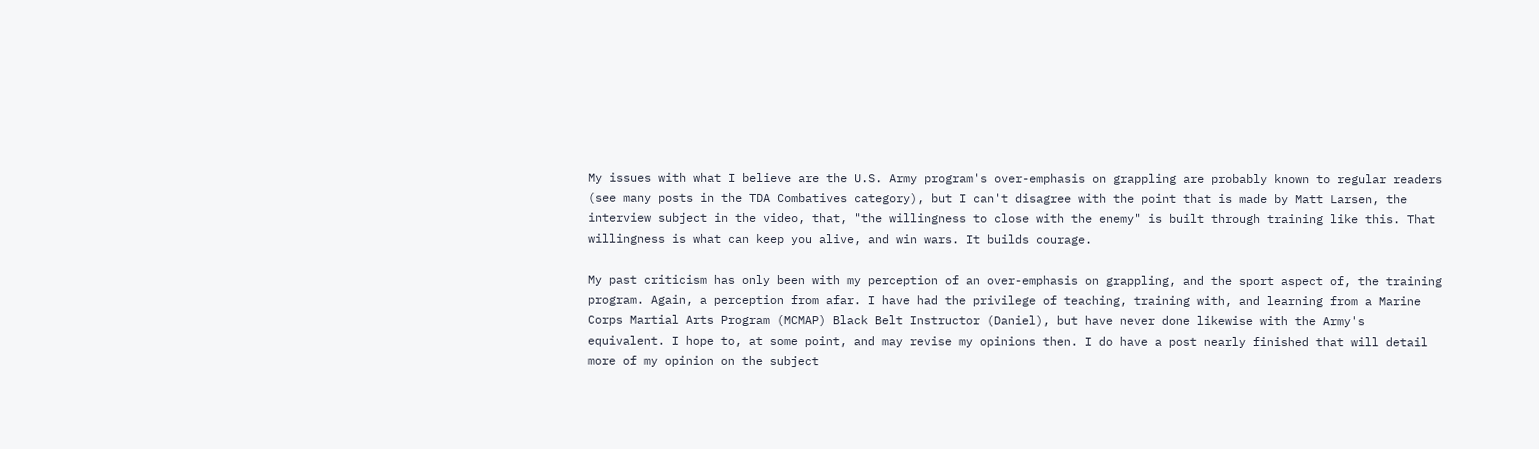My issues with what I believe are the U.S. Army program's over-emphasis on grappling are probably known to regular readers (see many posts in the TDA Combatives category), but I can't disagree with the point that is made by Matt Larsen, the interview subject in the video, that, "the willingness to close with the enemy" is built through training like this. That willingness is what can keep you alive, and win wars. It builds courage.

My past criticism has only been with my perception of an over-emphasis on grappling, and the sport aspect of, the training program. Again, a perception from afar. I have had the privilege of teaching, training with, and learning from a Marine Corps Martial Arts Program (MCMAP) Black Belt Instructor (Daniel), but have never done likewise with the Army's equivalent. I hope to, at some point, and may revise my opinions then. I do have a post nearly finished that will detail more of my opinion on the subject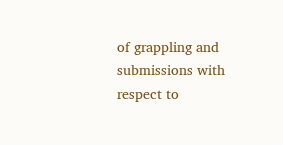of grappling and submissions with respect to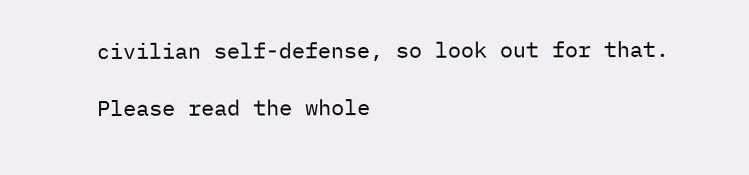civilian self-defense, so look out for that.

Please read the whole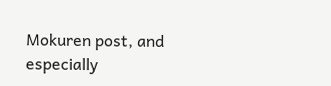Mokuren post, and especially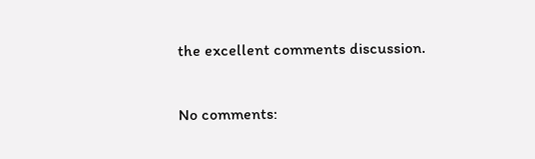the excellent comments discussion.

No comments: